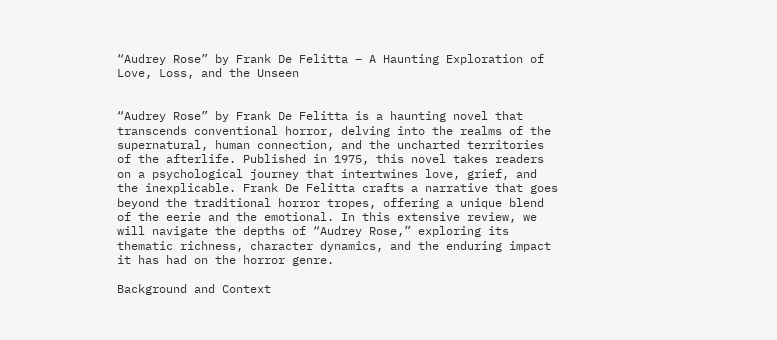“Audrey Rose” by Frank De Felitta – A Haunting Exploration of Love, Loss, and the Unseen


“Audrey Rose” by Frank De Felitta is a haunting novel that transcends conventional horror, delving into the realms of the supernatural, human connection, and the uncharted territories of the afterlife. Published in 1975, this novel takes readers on a psychological journey that intertwines love, grief, and the inexplicable. Frank De Felitta crafts a narrative that goes beyond the traditional horror tropes, offering a unique blend of the eerie and the emotional. In this extensive review, we will navigate the depths of “Audrey Rose,” exploring its thematic richness, character dynamics, and the enduring impact it has had on the horror genre.

Background and Context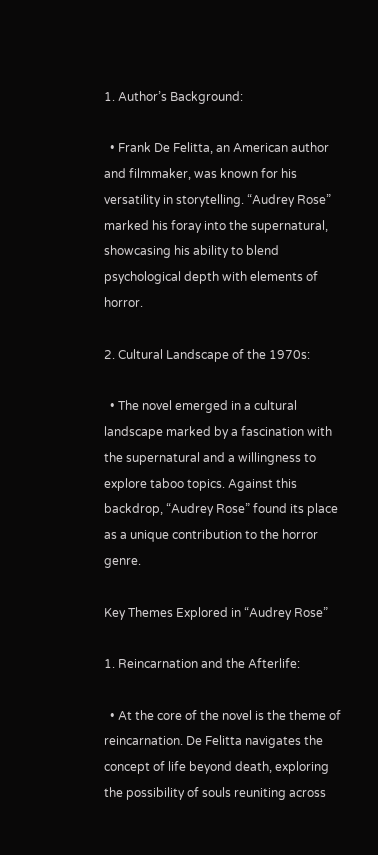1. Author’s Background:

  • Frank De Felitta, an American author and filmmaker, was known for his versatility in storytelling. “Audrey Rose” marked his foray into the supernatural, showcasing his ability to blend psychological depth with elements of horror.

2. Cultural Landscape of the 1970s:

  • The novel emerged in a cultural landscape marked by a fascination with the supernatural and a willingness to explore taboo topics. Against this backdrop, “Audrey Rose” found its place as a unique contribution to the horror genre.

Key Themes Explored in “Audrey Rose”

1. Reincarnation and the Afterlife:

  • At the core of the novel is the theme of reincarnation. De Felitta navigates the concept of life beyond death, exploring the possibility of souls reuniting across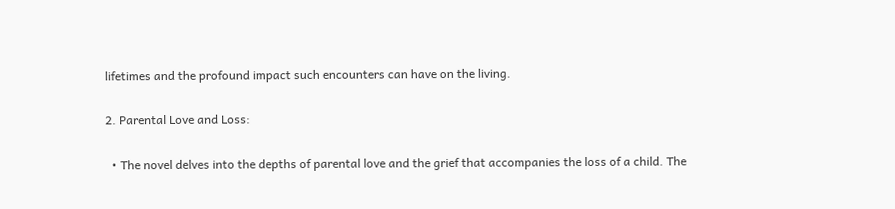lifetimes and the profound impact such encounters can have on the living.

2. Parental Love and Loss:

  • The novel delves into the depths of parental love and the grief that accompanies the loss of a child. The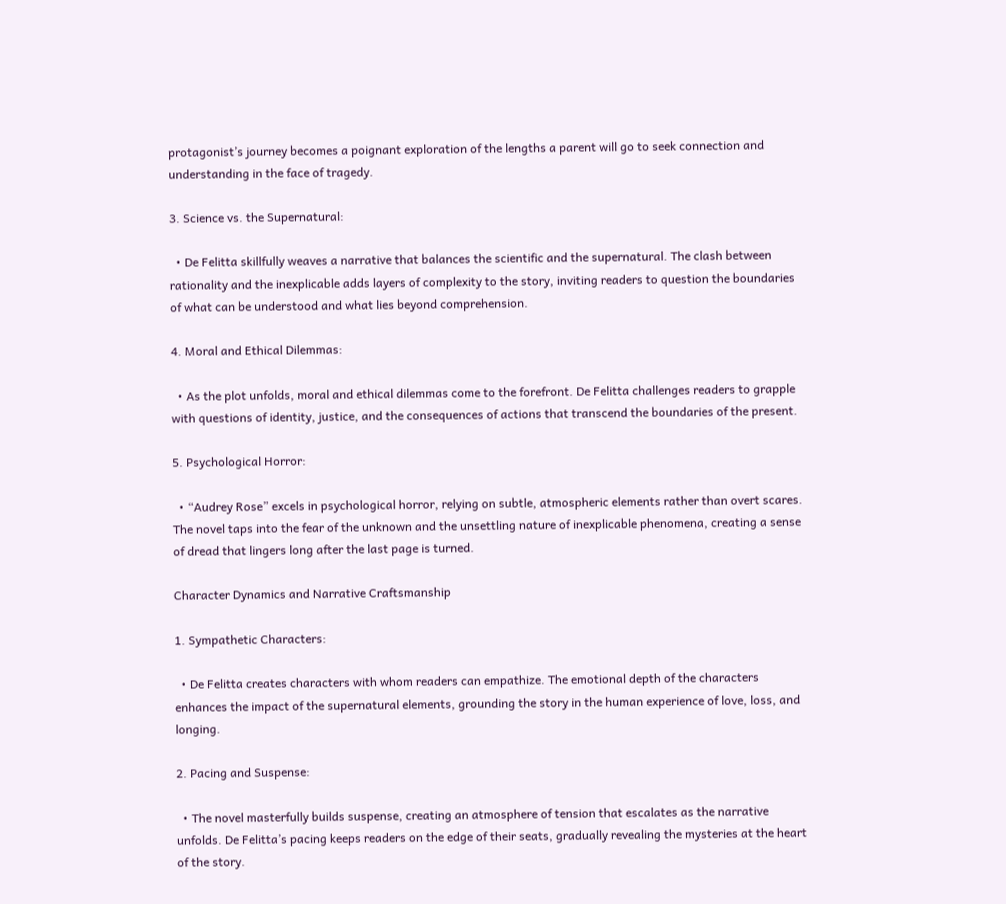protagonist’s journey becomes a poignant exploration of the lengths a parent will go to seek connection and understanding in the face of tragedy.

3. Science vs. the Supernatural:

  • De Felitta skillfully weaves a narrative that balances the scientific and the supernatural. The clash between rationality and the inexplicable adds layers of complexity to the story, inviting readers to question the boundaries of what can be understood and what lies beyond comprehension.

4. Moral and Ethical Dilemmas:

  • As the plot unfolds, moral and ethical dilemmas come to the forefront. De Felitta challenges readers to grapple with questions of identity, justice, and the consequences of actions that transcend the boundaries of the present.

5. Psychological Horror:

  • “Audrey Rose” excels in psychological horror, relying on subtle, atmospheric elements rather than overt scares. The novel taps into the fear of the unknown and the unsettling nature of inexplicable phenomena, creating a sense of dread that lingers long after the last page is turned.

Character Dynamics and Narrative Craftsmanship

1. Sympathetic Characters:

  • De Felitta creates characters with whom readers can empathize. The emotional depth of the characters enhances the impact of the supernatural elements, grounding the story in the human experience of love, loss, and longing.

2. Pacing and Suspense:

  • The novel masterfully builds suspense, creating an atmosphere of tension that escalates as the narrative unfolds. De Felitta’s pacing keeps readers on the edge of their seats, gradually revealing the mysteries at the heart of the story.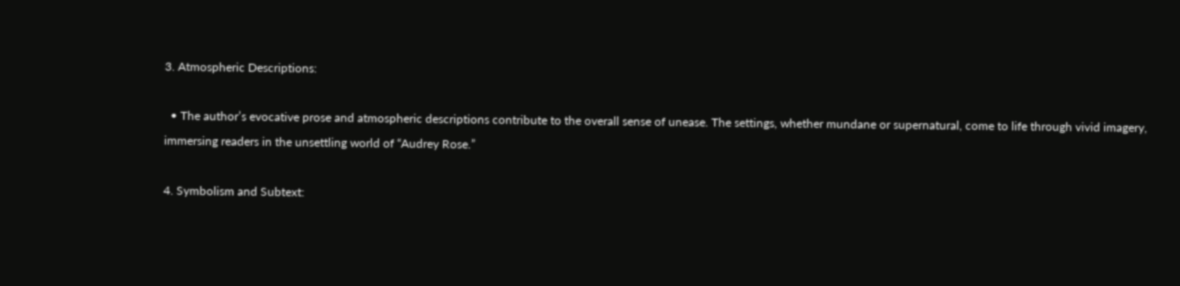3. Atmospheric Descriptions:

  • The author’s evocative prose and atmospheric descriptions contribute to the overall sense of unease. The settings, whether mundane or supernatural, come to life through vivid imagery, immersing readers in the unsettling world of “Audrey Rose.”

4. Symbolism and Subtext: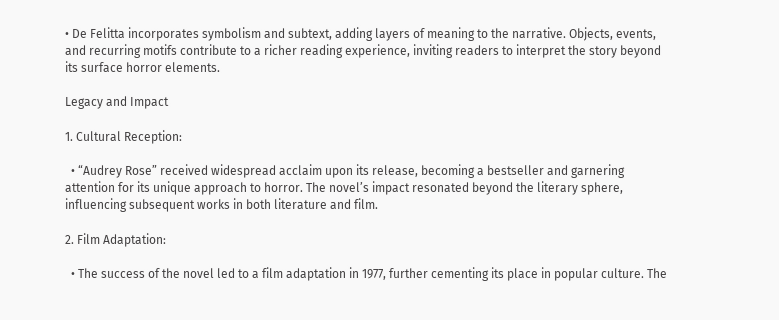• De Felitta incorporates symbolism and subtext, adding layers of meaning to the narrative. Objects, events, and recurring motifs contribute to a richer reading experience, inviting readers to interpret the story beyond its surface horror elements.

Legacy and Impact

1. Cultural Reception:

  • “Audrey Rose” received widespread acclaim upon its release, becoming a bestseller and garnering attention for its unique approach to horror. The novel’s impact resonated beyond the literary sphere, influencing subsequent works in both literature and film.

2. Film Adaptation:

  • The success of the novel led to a film adaptation in 1977, further cementing its place in popular culture. The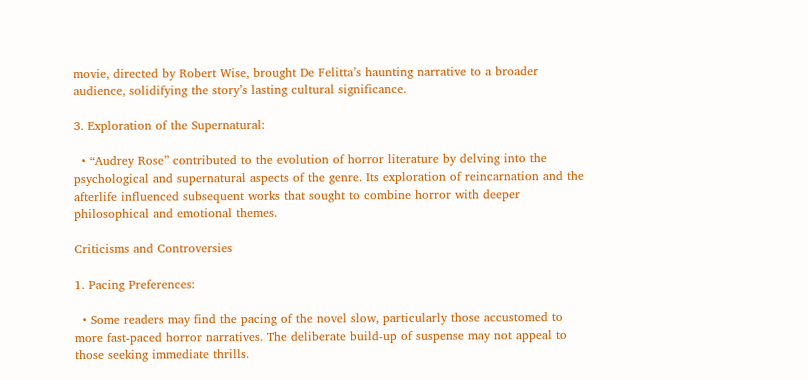movie, directed by Robert Wise, brought De Felitta’s haunting narrative to a broader audience, solidifying the story’s lasting cultural significance.

3. Exploration of the Supernatural:

  • “Audrey Rose” contributed to the evolution of horror literature by delving into the psychological and supernatural aspects of the genre. Its exploration of reincarnation and the afterlife influenced subsequent works that sought to combine horror with deeper philosophical and emotional themes.

Criticisms and Controversies

1. Pacing Preferences:

  • Some readers may find the pacing of the novel slow, particularly those accustomed to more fast-paced horror narratives. The deliberate build-up of suspense may not appeal to those seeking immediate thrills.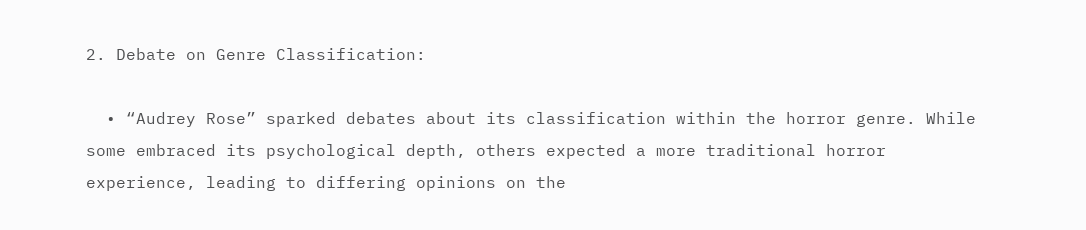2. Debate on Genre Classification:

  • “Audrey Rose” sparked debates about its classification within the horror genre. While some embraced its psychological depth, others expected a more traditional horror experience, leading to differing opinions on the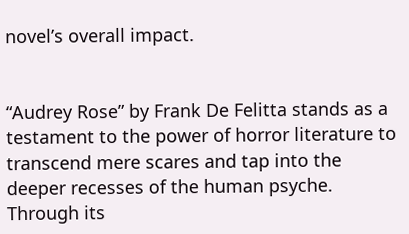novel’s overall impact.


“Audrey Rose” by Frank De Felitta stands as a testament to the power of horror literature to transcend mere scares and tap into the deeper recesses of the human psyche. Through its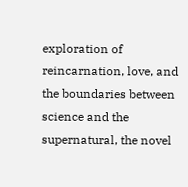exploration of reincarnation, love, and the boundaries between science and the supernatural, the novel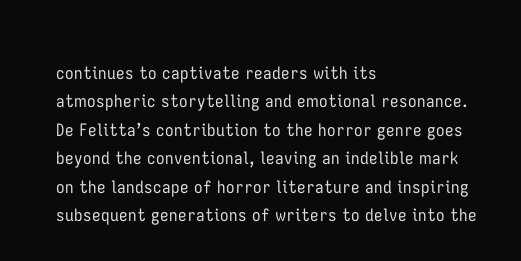continues to captivate readers with its atmospheric storytelling and emotional resonance. De Felitta’s contribution to the horror genre goes beyond the conventional, leaving an indelible mark on the landscape of horror literature and inspiring subsequent generations of writers to delve into the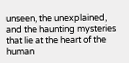unseen, the unexplained, and the haunting mysteries that lie at the heart of the human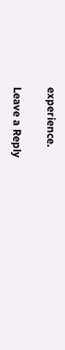experience.

Leave a Reply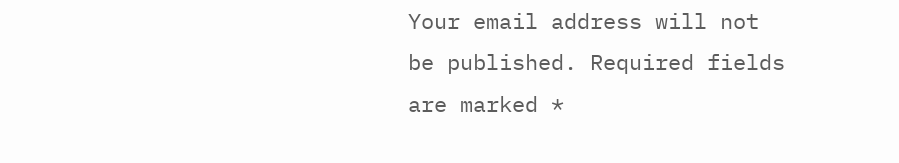Your email address will not be published. Required fields are marked *